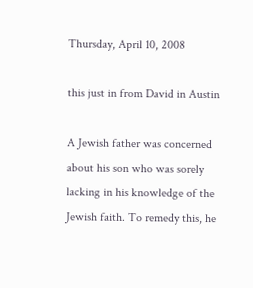Thursday, April 10, 2008

this just in from David in Austin

A Jewish father was concerned about his son who was sorely lacking in his knowledge of the Jewish faith. To remedy this, he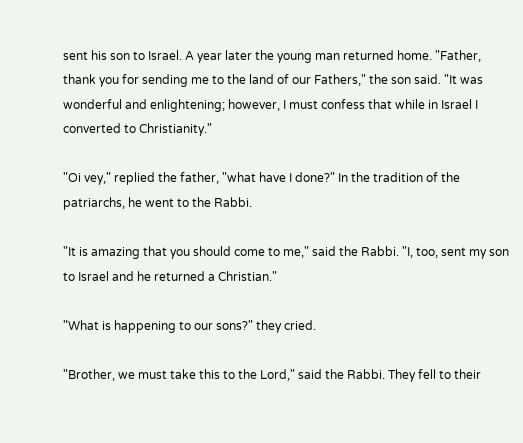sent his son to Israel. A year later the young man returned home. "Father, thank you for sending me to the land of our Fathers," the son said. "It was wonderful and enlightening; however, I must confess that while in Israel I converted to Christianity."

"Oi vey," replied the father, "what have I done?" In the tradition of the patriarchs, he went to the Rabbi.

"It is amazing that you should come to me," said the Rabbi. "I, too, sent my son to Israel and he returned a Christian."

"What is happening to our sons?" they cried.

"Brother, we must take this to the Lord," said the Rabbi. They fell to their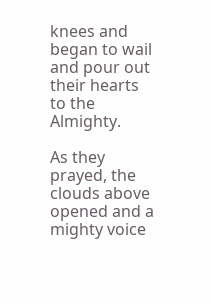knees and began to wail and pour out their hearts to the Almighty.

As they prayed, the clouds above opened and a mighty voice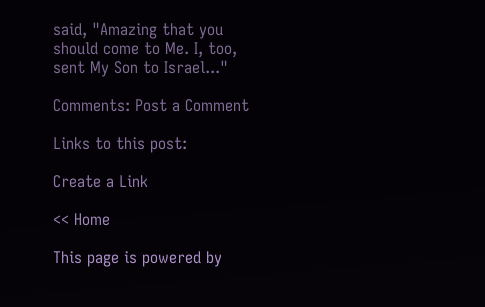said, "Amazing that you should come to Me. I, too, sent My Son to Israel..."

Comments: Post a Comment

Links to this post:

Create a Link

<< Home

This page is powered by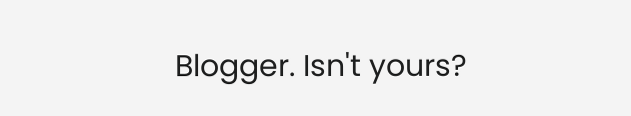Blogger. Isn't yours?